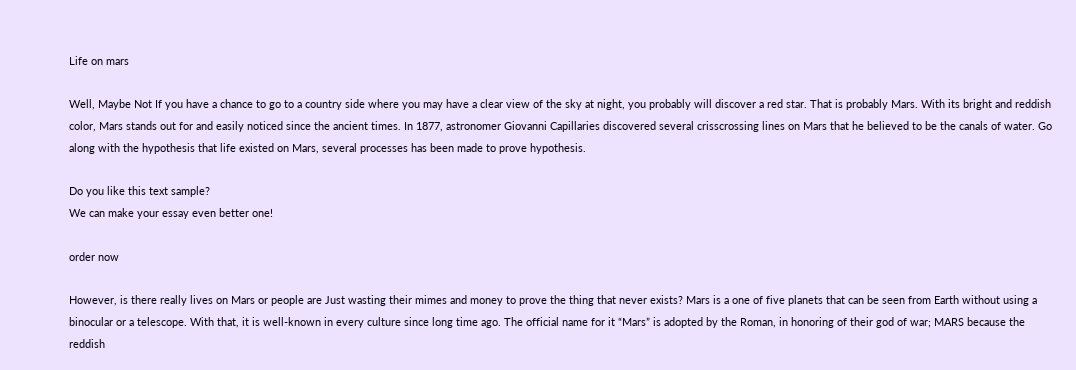Life on mars

Well, Maybe Not If you have a chance to go to a country side where you may have a clear view of the sky at night, you probably will discover a red star. That is probably Mars. With its bright and reddish color, Mars stands out for and easily noticed since the ancient times. In 1877, astronomer Giovanni Capillaries discovered several crisscrossing lines on Mars that he believed to be the canals of water. Go along with the hypothesis that life existed on Mars, several processes has been made to prove hypothesis.

Do you like this text sample?
We can make your essay even better one!

order now

However, is there really lives on Mars or people are Just wasting their mimes and money to prove the thing that never exists? Mars is a one of five planets that can be seen from Earth without using a binocular or a telescope. With that, it is well-known in every culture since long time ago. The official name for it “Mars” is adopted by the Roman, in honoring of their god of war; MARS because the reddish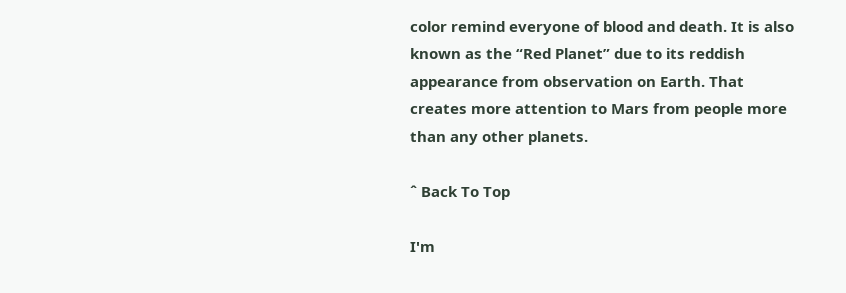color remind everyone of blood and death. It is also known as the “Red Planet” due to its reddish appearance from observation on Earth. That creates more attention to Mars from people more than any other planets.

ˆ Back To Top

I'm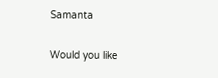Samanta

Would you like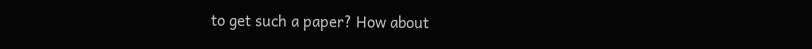to get such a paper? How about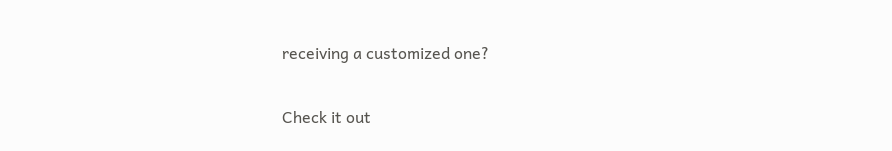receiving a customized one?

Check it out